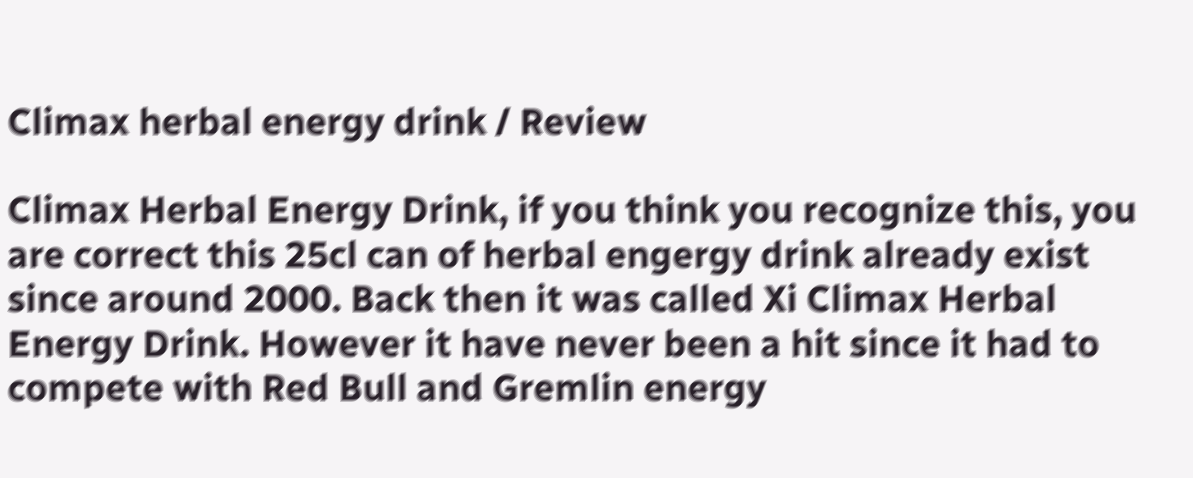Climax herbal energy drink / Review

Climax Herbal Energy Drink, if you think you recognize this, you are correct this 25cl can of herbal engergy drink already exist since around 2000. Back then it was called Xi Climax Herbal Energy Drink. However it have never been a hit since it had to compete with Red Bull and Gremlin energy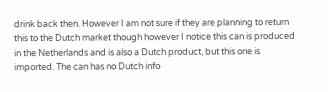drink back then. However I am not sure if they are planning to return this to the Dutch market though however I notice this can is produced in the Netherlands and is also a Dutch product, but this one is imported. The can has no Dutch info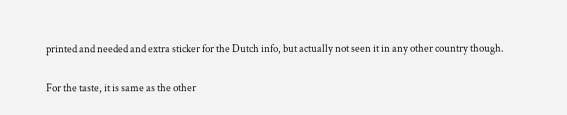printed and needed and extra sticker for the Dutch info, but actually not seen it in any other country though.

For the taste, it is same as the other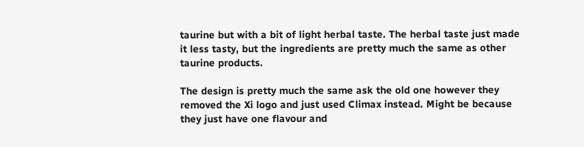taurine but with a bit of light herbal taste. The herbal taste just made it less tasty, but the ingredients are pretty much the same as other taurine products.

The design is pretty much the same ask the old one however they removed the Xi logo and just used Climax instead. Might be because they just have one flavour and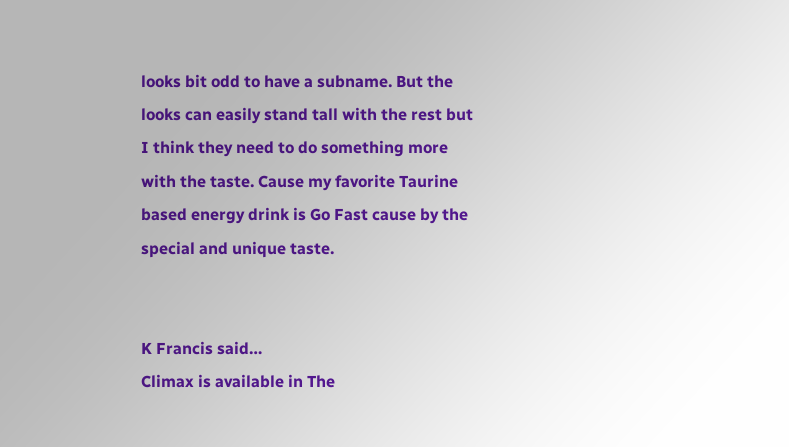looks bit odd to have a subname. But the looks can easily stand tall with the rest but I think they need to do something more with the taste. Cause my favorite Taurine based energy drink is Go Fast cause by the special and unique taste.


K Francis said…
Climax is available in The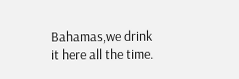Bahamas,we drink it here all the time.